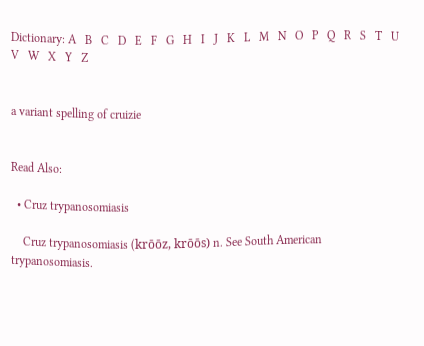Dictionary: A   B   C   D   E   F   G   H   I   J   K   L   M   N   O   P   Q   R   S   T   U   V   W   X   Y   Z


a variant spelling of cruizie


Read Also:

  • Cruz trypanosomiasis

    Cruz trypanosomiasis (krōōz, krōōs) n. See South American trypanosomiasis.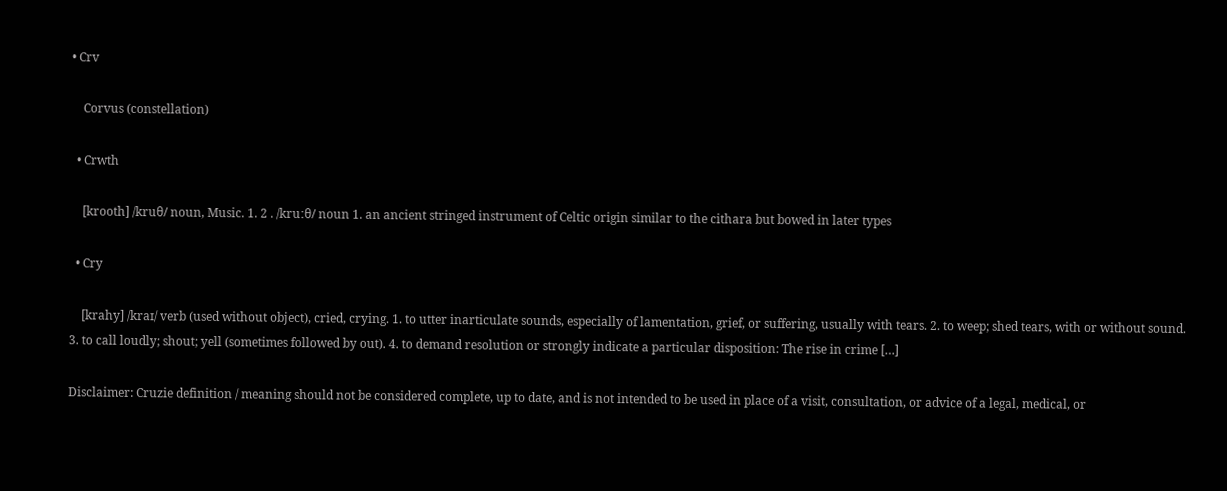• Crv

    Corvus (constellation)

  • Crwth

    [krooth] /kruθ/ noun, Music. 1. 2 . /kruːθ/ noun 1. an ancient stringed instrument of Celtic origin similar to the cithara but bowed in later types

  • Cry

    [krahy] /kraɪ/ verb (used without object), cried, crying. 1. to utter inarticulate sounds, especially of lamentation, grief, or suffering, usually with tears. 2. to weep; shed tears, with or without sound. 3. to call loudly; shout; yell (sometimes followed by out). 4. to demand resolution or strongly indicate a particular disposition: The rise in crime […]

Disclaimer: Cruzie definition / meaning should not be considered complete, up to date, and is not intended to be used in place of a visit, consultation, or advice of a legal, medical, or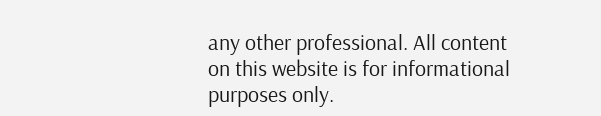any other professional. All content on this website is for informational purposes only.